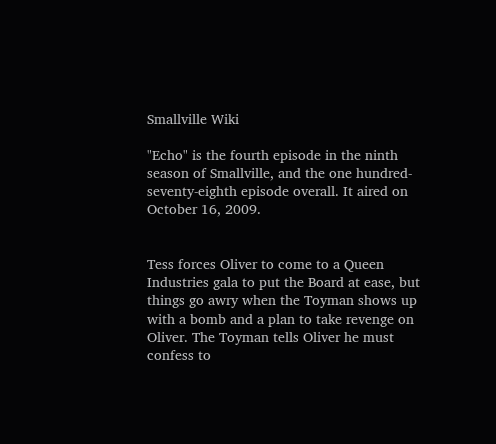Smallville Wiki

"Echo" is the fourth episode in the ninth season of Smallville, and the one hundred-seventy-eighth episode overall. It aired on October 16, 2009.


Tess forces Oliver to come to a Queen Industries gala to put the Board at ease, but things go awry when the Toyman shows up with a bomb and a plan to take revenge on Oliver. The Toyman tells Oliver he must confess to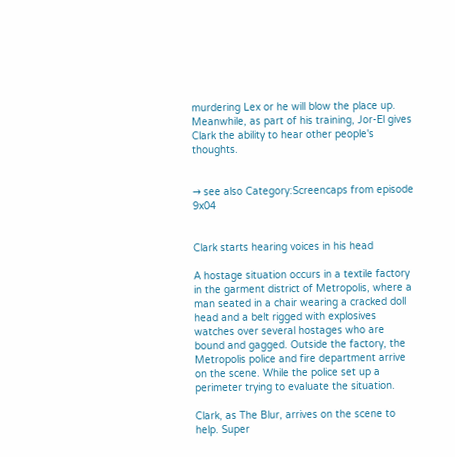murdering Lex or he will blow the place up. Meanwhile, as part of his training, Jor-El gives Clark the ability to hear other people's thoughts.


→ see also Category:Screencaps from episode 9x04


Clark starts hearing voices in his head

A hostage situation occurs in a textile factory in the garment district of Metropolis, where a man seated in a chair wearing a cracked doll head and a belt rigged with explosives watches over several hostages who are bound and gagged. Outside the factory, the Metropolis police and fire department arrive on the scene. While the police set up a perimeter trying to evaluate the situation.

Clark, as The Blur, arrives on the scene to help. Super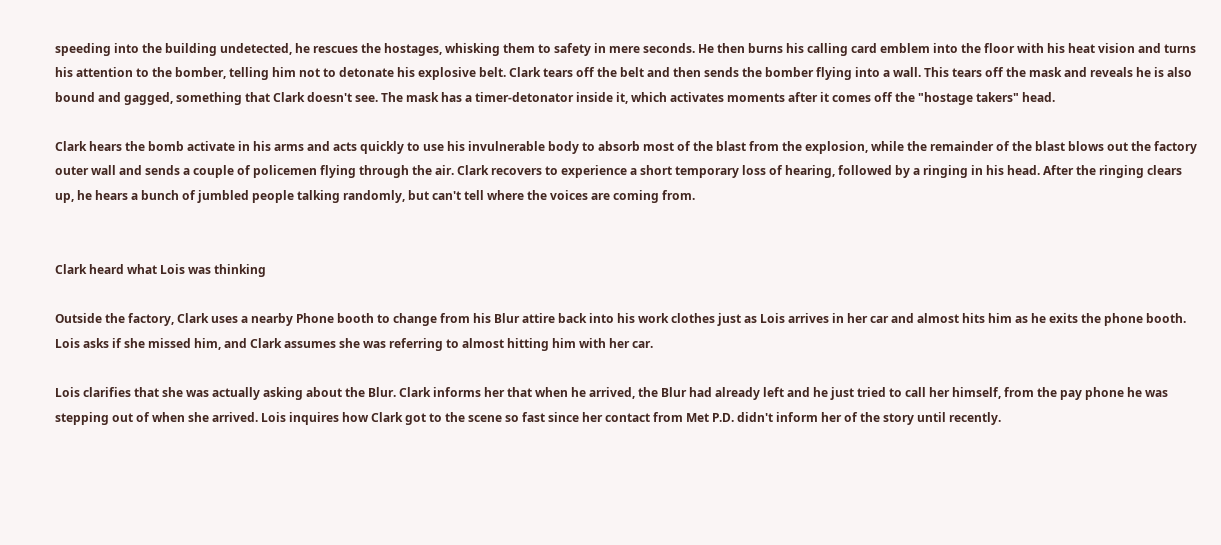speeding into the building undetected, he rescues the hostages, whisking them to safety in mere seconds. He then burns his calling card emblem into the floor with his heat vision and turns his attention to the bomber, telling him not to detonate his explosive belt. Clark tears off the belt and then sends the bomber flying into a wall. This tears off the mask and reveals he is also bound and gagged, something that Clark doesn't see. The mask has a timer-detonator inside it, which activates moments after it comes off the "hostage takers" head.

Clark hears the bomb activate in his arms and acts quickly to use his invulnerable body to absorb most of the blast from the explosion, while the remainder of the blast blows out the factory outer wall and sends a couple of policemen flying through the air. Clark recovers to experience a short temporary loss of hearing, followed by a ringing in his head. After the ringing clears up, he hears a bunch of jumbled people talking randomly, but can't tell where the voices are coming from.


Clark heard what Lois was thinking

Outside the factory, Clark uses a nearby Phone booth to change from his Blur attire back into his work clothes just as Lois arrives in her car and almost hits him as he exits the phone booth. Lois asks if she missed him, and Clark assumes she was referring to almost hitting him with her car.

Lois clarifies that she was actually asking about the Blur. Clark informs her that when he arrived, the Blur had already left and he just tried to call her himself, from the pay phone he was stepping out of when she arrived. Lois inquires how Clark got to the scene so fast since her contact from Met P.D. didn't inform her of the story until recently.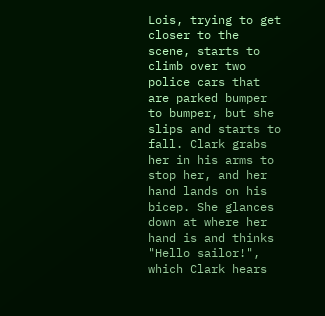Lois, trying to get closer to the scene, starts to climb over two police cars that are parked bumper to bumper, but she slips and starts to fall. Clark grabs her in his arms to stop her, and her hand lands on his bicep. She glances down at where her hand is and thinks "Hello sailor!", which Clark hears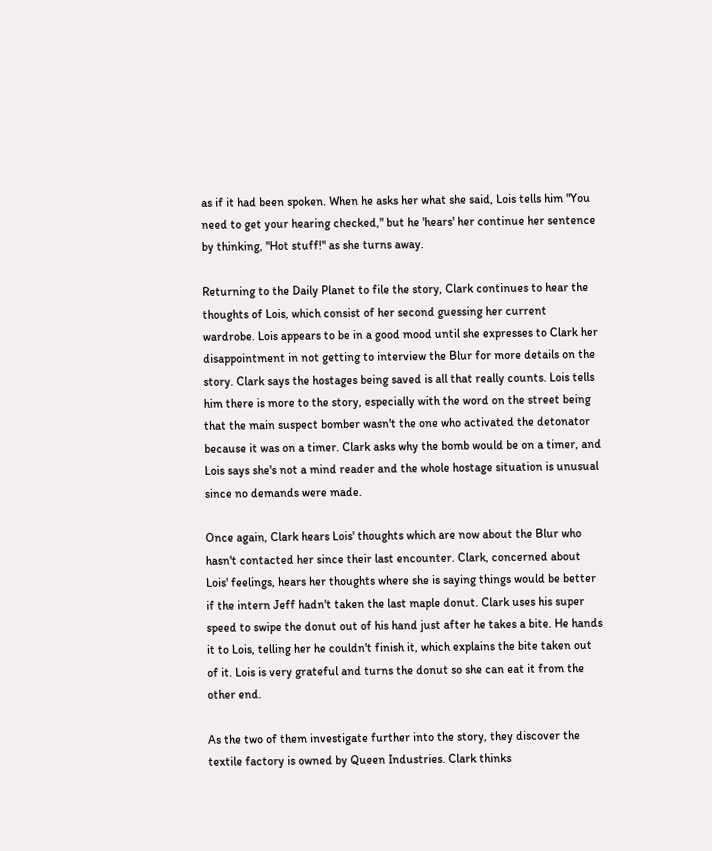as if it had been spoken. When he asks her what she said, Lois tells him "You need to get your hearing checked," but he 'hears' her continue her sentence by thinking, "Hot stuff!" as she turns away.

Returning to the Daily Planet to file the story, Clark continues to hear the thoughts of Lois, which consist of her second guessing her current wardrobe. Lois appears to be in a good mood until she expresses to Clark her disappointment in not getting to interview the Blur for more details on the story. Clark says the hostages being saved is all that really counts. Lois tells him there is more to the story, especially with the word on the street being that the main suspect bomber wasn't the one who activated the detonator because it was on a timer. Clark asks why the bomb would be on a timer, and Lois says she's not a mind reader and the whole hostage situation is unusual since no demands were made.

Once again, Clark hears Lois' thoughts which are now about the Blur who hasn't contacted her since their last encounter. Clark, concerned about Lois' feelings, hears her thoughts where she is saying things would be better if the intern Jeff hadn't taken the last maple donut. Clark uses his super speed to swipe the donut out of his hand just after he takes a bite. He hands it to Lois, telling her he couldn't finish it, which explains the bite taken out of it. Lois is very grateful and turns the donut so she can eat it from the other end.

As the two of them investigate further into the story, they discover the textile factory is owned by Queen Industries. Clark thinks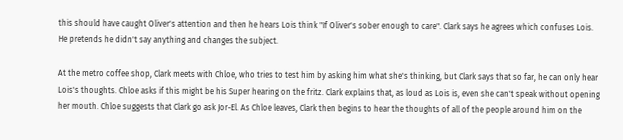this should have caught Oliver's attention and then he hears Lois think "If Oliver's sober enough to care". Clark says he agrees which confuses Lois. He pretends he didn't say anything and changes the subject.

At the metro coffee shop, Clark meets with Chloe, who tries to test him by asking him what she's thinking, but Clark says that so far, he can only hear Lois's thoughts. Chloe asks if this might be his Super hearing on the fritz. Clark explains that, as loud as Lois is, even she can't speak without opening her mouth. Chloe suggests that Clark go ask Jor-El. As Chloe leaves, Clark then begins to hear the thoughts of all of the people around him on the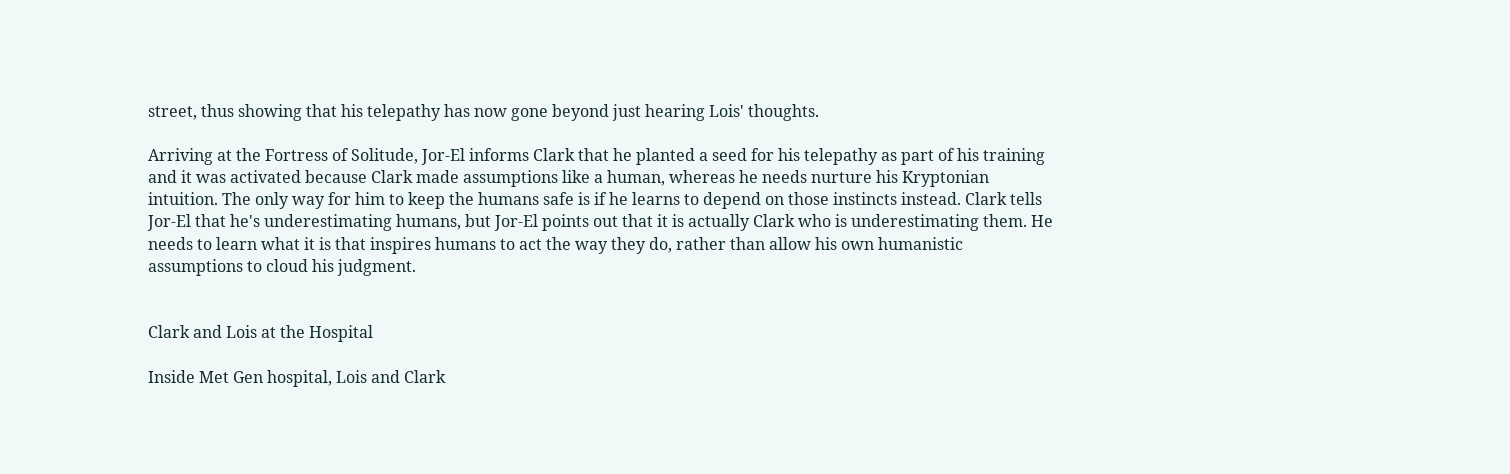street, thus showing that his telepathy has now gone beyond just hearing Lois' thoughts.

Arriving at the Fortress of Solitude, Jor-El informs Clark that he planted a seed for his telepathy as part of his training and it was activated because Clark made assumptions like a human, whereas he needs nurture his Kryptonian intuition. The only way for him to keep the humans safe is if he learns to depend on those instincts instead. Clark tells Jor-El that he's underestimating humans, but Jor-El points out that it is actually Clark who is underestimating them. He needs to learn what it is that inspires humans to act the way they do, rather than allow his own humanistic assumptions to cloud his judgment.


Clark and Lois at the Hospital

Inside Met Gen hospital, Lois and Clark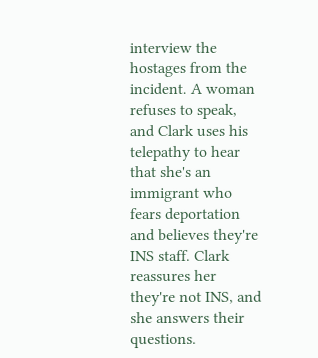interview the hostages from the incident. A woman refuses to speak, and Clark uses his telepathy to hear that she's an immigrant who fears deportation and believes they're INS staff. Clark reassures her they're not INS, and she answers their questions.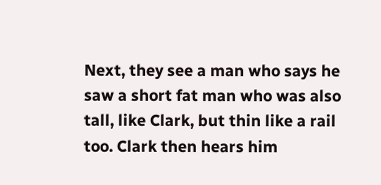Next, they see a man who says he saw a short fat man who was also tall, like Clark, but thin like a rail too. Clark then hears him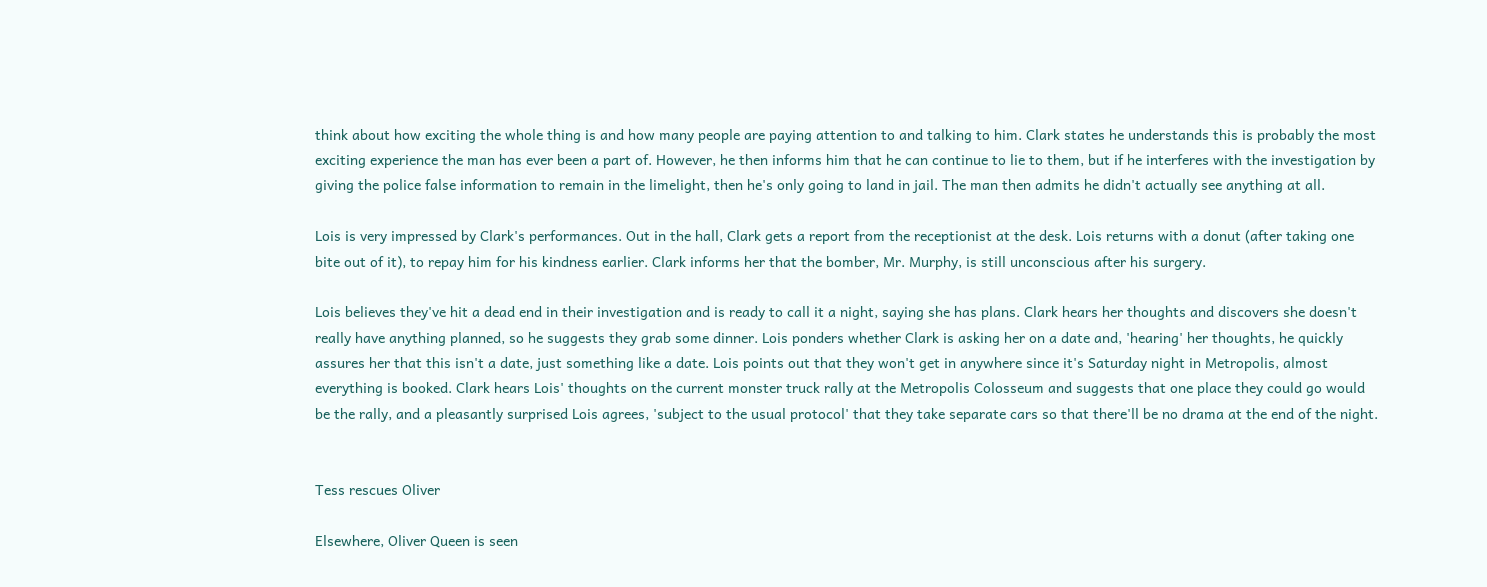think about how exciting the whole thing is and how many people are paying attention to and talking to him. Clark states he understands this is probably the most exciting experience the man has ever been a part of. However, he then informs him that he can continue to lie to them, but if he interferes with the investigation by giving the police false information to remain in the limelight, then he's only going to land in jail. The man then admits he didn't actually see anything at all.

Lois is very impressed by Clark's performances. Out in the hall, Clark gets a report from the receptionist at the desk. Lois returns with a donut (after taking one bite out of it), to repay him for his kindness earlier. Clark informs her that the bomber, Mr. Murphy, is still unconscious after his surgery.

Lois believes they've hit a dead end in their investigation and is ready to call it a night, saying she has plans. Clark hears her thoughts and discovers she doesn't really have anything planned, so he suggests they grab some dinner. Lois ponders whether Clark is asking her on a date and, 'hearing' her thoughts, he quickly assures her that this isn't a date, just something like a date. Lois points out that they won't get in anywhere since it's Saturday night in Metropolis, almost everything is booked. Clark hears Lois' thoughts on the current monster truck rally at the Metropolis Colosseum and suggests that one place they could go would be the rally, and a pleasantly surprised Lois agrees, 'subject to the usual protocol' that they take separate cars so that there'll be no drama at the end of the night.


Tess rescues Oliver

Elsewhere, Oliver Queen is seen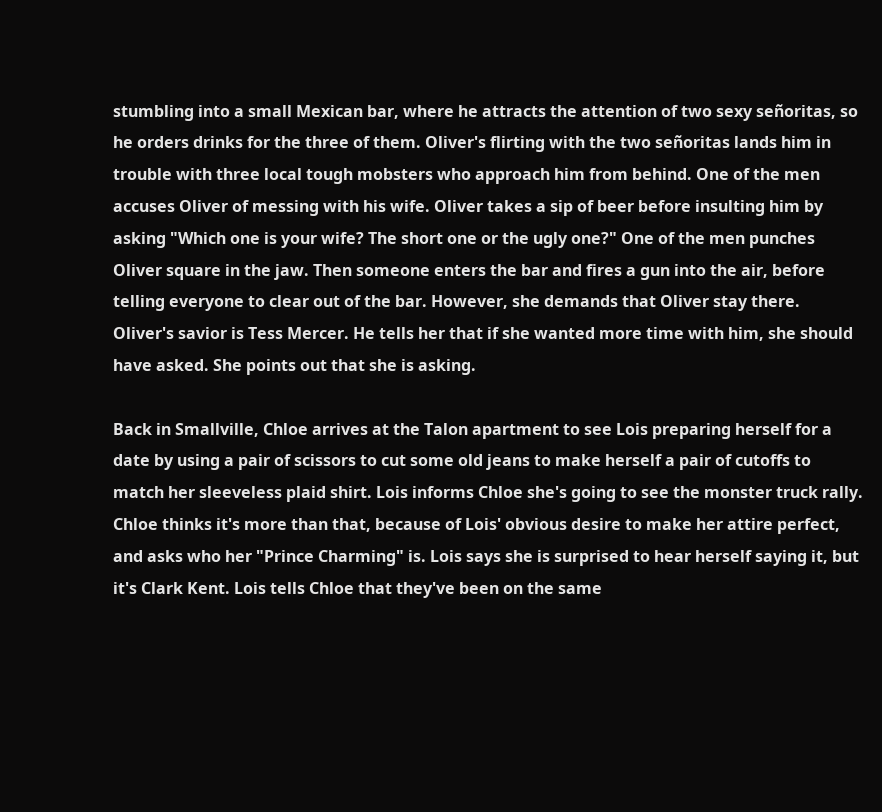stumbling into a small Mexican bar, where he attracts the attention of two sexy señoritas, so he orders drinks for the three of them. Oliver's flirting with the two señoritas lands him in trouble with three local tough mobsters who approach him from behind. One of the men accuses Oliver of messing with his wife. Oliver takes a sip of beer before insulting him by asking "Which one is your wife? The short one or the ugly one?" One of the men punches Oliver square in the jaw. Then someone enters the bar and fires a gun into the air, before telling everyone to clear out of the bar. However, she demands that Oliver stay there. Oliver's savior is Tess Mercer. He tells her that if she wanted more time with him, she should have asked. She points out that she is asking.

Back in Smallville, Chloe arrives at the Talon apartment to see Lois preparing herself for a date by using a pair of scissors to cut some old jeans to make herself a pair of cutoffs to match her sleeveless plaid shirt. Lois informs Chloe she's going to see the monster truck rally. Chloe thinks it's more than that, because of Lois' obvious desire to make her attire perfect, and asks who her "Prince Charming" is. Lois says she is surprised to hear herself saying it, but it's Clark Kent. Lois tells Chloe that they've been on the same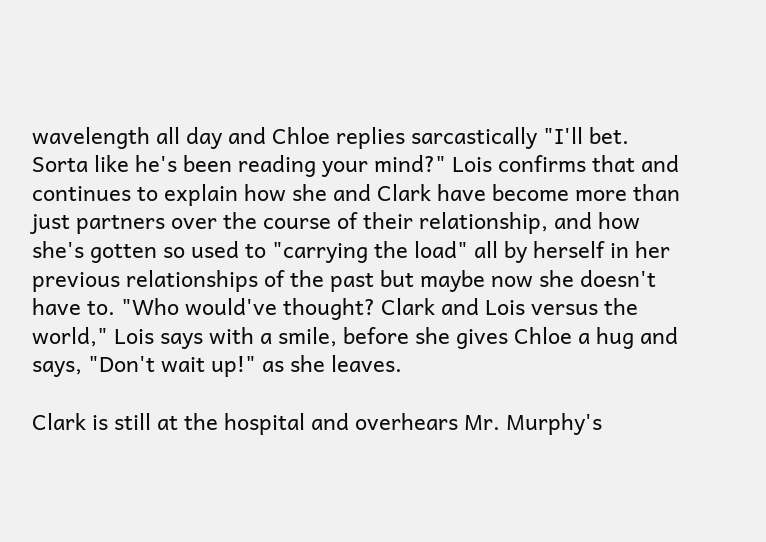wavelength all day and Chloe replies sarcastically "I'll bet. Sorta like he's been reading your mind?" Lois confirms that and continues to explain how she and Clark have become more than just partners over the course of their relationship, and how she's gotten so used to "carrying the load" all by herself in her previous relationships of the past but maybe now she doesn't have to. "Who would've thought? Clark and Lois versus the world," Lois says with a smile, before she gives Chloe a hug and says, "Don't wait up!" as she leaves.

Clark is still at the hospital and overhears Mr. Murphy's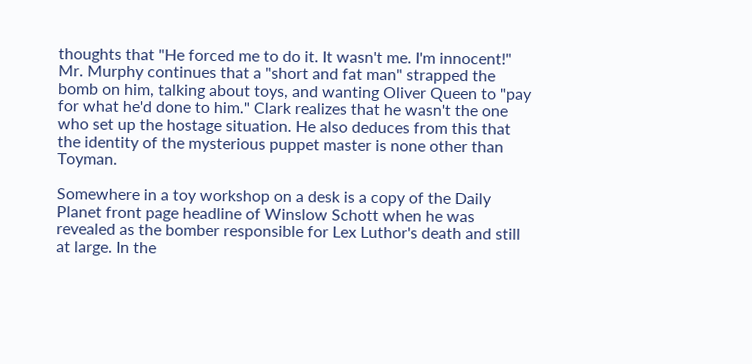thoughts that "He forced me to do it. It wasn't me. I'm innocent!" Mr. Murphy continues that a "short and fat man" strapped the bomb on him, talking about toys, and wanting Oliver Queen to "pay for what he'd done to him." Clark realizes that he wasn't the one who set up the hostage situation. He also deduces from this that the identity of the mysterious puppet master is none other than Toyman.

Somewhere in a toy workshop on a desk is a copy of the Daily Planet front page headline of Winslow Schott when he was revealed as the bomber responsible for Lex Luthor's death and still at large. In the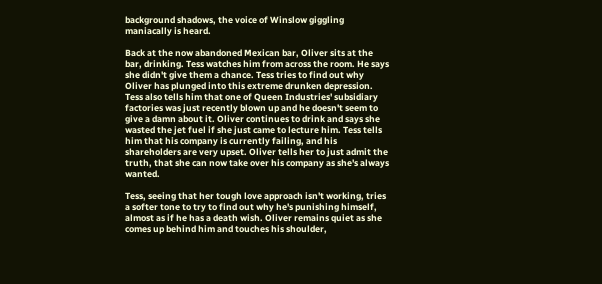background shadows, the voice of Winslow giggling maniacally is heard.

Back at the now abandoned Mexican bar, Oliver sits at the bar, drinking. Tess watches him from across the room. He says she didn't give them a chance. Tess tries to find out why Oliver has plunged into this extreme drunken depression. Tess also tells him that one of Queen Industries' subsidiary factories was just recently blown up and he doesn't seem to give a damn about it. Oliver continues to drink and says she wasted the jet fuel if she just came to lecture him. Tess tells him that his company is currently failing, and his shareholders are very upset. Oliver tells her to just admit the truth, that she can now take over his company as she's always wanted.

Tess, seeing that her tough love approach isn't working, tries a softer tone to try to find out why he's punishing himself, almost as if he has a death wish. Oliver remains quiet as she comes up behind him and touches his shoulder,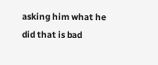asking him what he did that is bad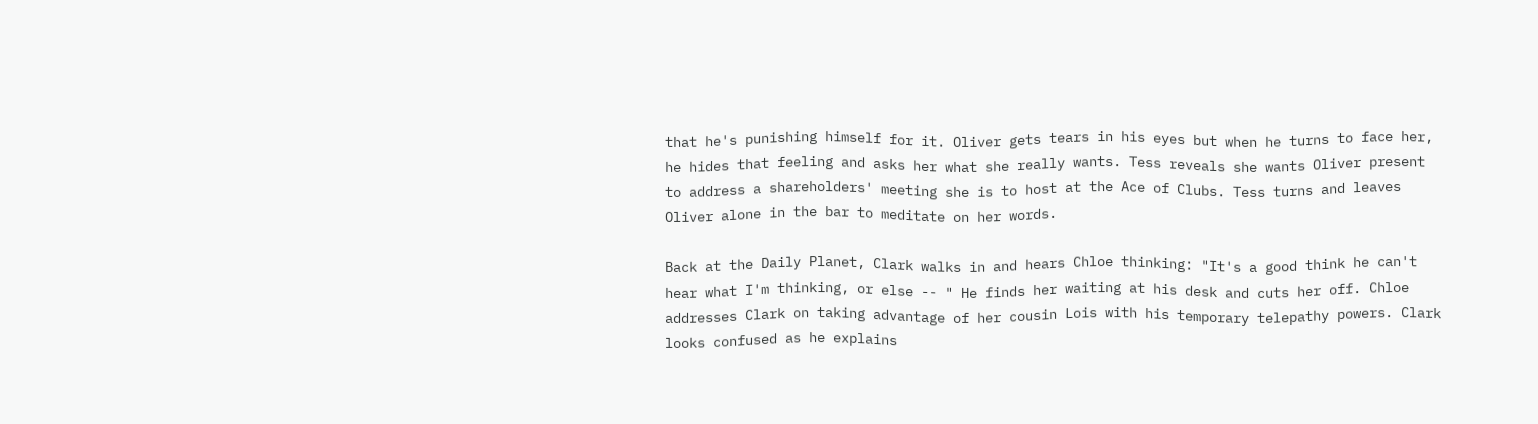that he's punishing himself for it. Oliver gets tears in his eyes but when he turns to face her, he hides that feeling and asks her what she really wants. Tess reveals she wants Oliver present to address a shareholders' meeting she is to host at the Ace of Clubs. Tess turns and leaves Oliver alone in the bar to meditate on her words.

Back at the Daily Planet, Clark walks in and hears Chloe thinking: "It's a good think he can't hear what I'm thinking, or else -- " He finds her waiting at his desk and cuts her off. Chloe addresses Clark on taking advantage of her cousin Lois with his temporary telepathy powers. Clark looks confused as he explains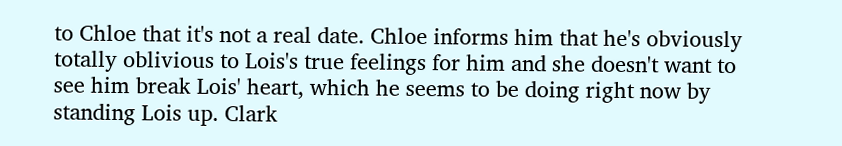to Chloe that it's not a real date. Chloe informs him that he's obviously totally oblivious to Lois's true feelings for him and she doesn't want to see him break Lois' heart, which he seems to be doing right now by standing Lois up. Clark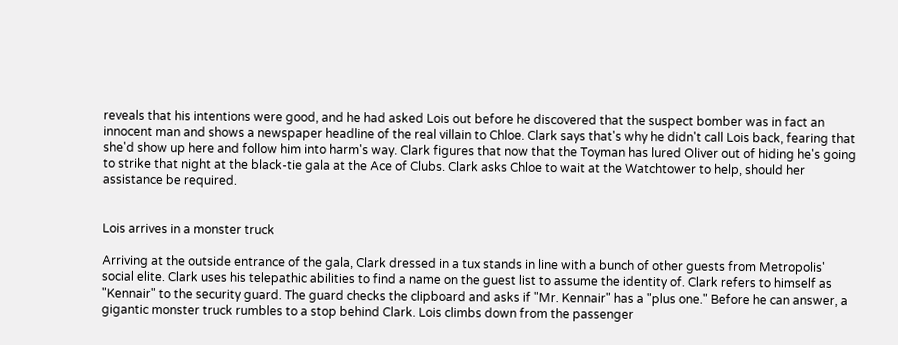reveals that his intentions were good, and he had asked Lois out before he discovered that the suspect bomber was in fact an innocent man and shows a newspaper headline of the real villain to Chloe. Clark says that's why he didn't call Lois back, fearing that she'd show up here and follow him into harm's way. Clark figures that now that the Toyman has lured Oliver out of hiding he's going to strike that night at the black-tie gala at the Ace of Clubs. Clark asks Chloe to wait at the Watchtower to help, should her assistance be required.


Lois arrives in a monster truck

Arriving at the outside entrance of the gala, Clark dressed in a tux stands in line with a bunch of other guests from Metropolis' social elite. Clark uses his telepathic abilities to find a name on the guest list to assume the identity of. Clark refers to himself as "Kennair" to the security guard. The guard checks the clipboard and asks if "Mr. Kennair" has a "plus one." Before he can answer, a gigantic monster truck rumbles to a stop behind Clark. Lois climbs down from the passenger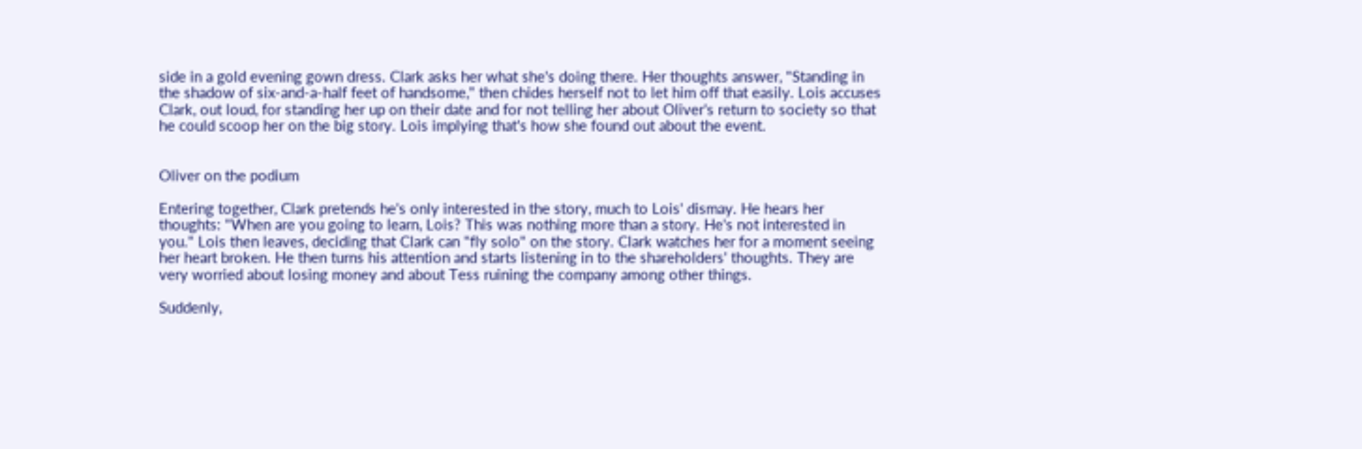side in a gold evening gown dress. Clark asks her what she's doing there. Her thoughts answer, "Standing in the shadow of six-and-a-half feet of handsome," then chides herself not to let him off that easily. Lois accuses Clark, out loud, for standing her up on their date and for not telling her about Oliver's return to society so that he could scoop her on the big story. Lois implying that's how she found out about the event.


Oliver on the podium

Entering together, Clark pretends he's only interested in the story, much to Lois' dismay. He hears her thoughts: "When are you going to learn, Lois? This was nothing more than a story. He's not interested in you." Lois then leaves, deciding that Clark can "fly solo" on the story. Clark watches her for a moment seeing her heart broken. He then turns his attention and starts listening in to the shareholders' thoughts. They are very worried about losing money and about Tess ruining the company among other things.

Suddenly,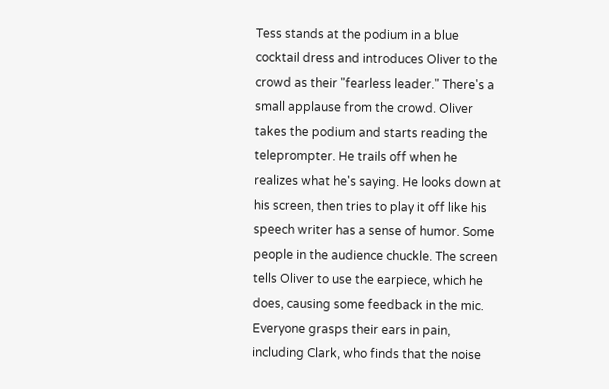Tess stands at the podium in a blue cocktail dress and introduces Oliver to the crowd as their "fearless leader." There's a small applause from the crowd. Oliver takes the podium and starts reading the teleprompter. He trails off when he realizes what he's saying. He looks down at his screen, then tries to play it off like his speech writer has a sense of humor. Some people in the audience chuckle. The screen tells Oliver to use the earpiece, which he does, causing some feedback in the mic. Everyone grasps their ears in pain, including Clark, who finds that the noise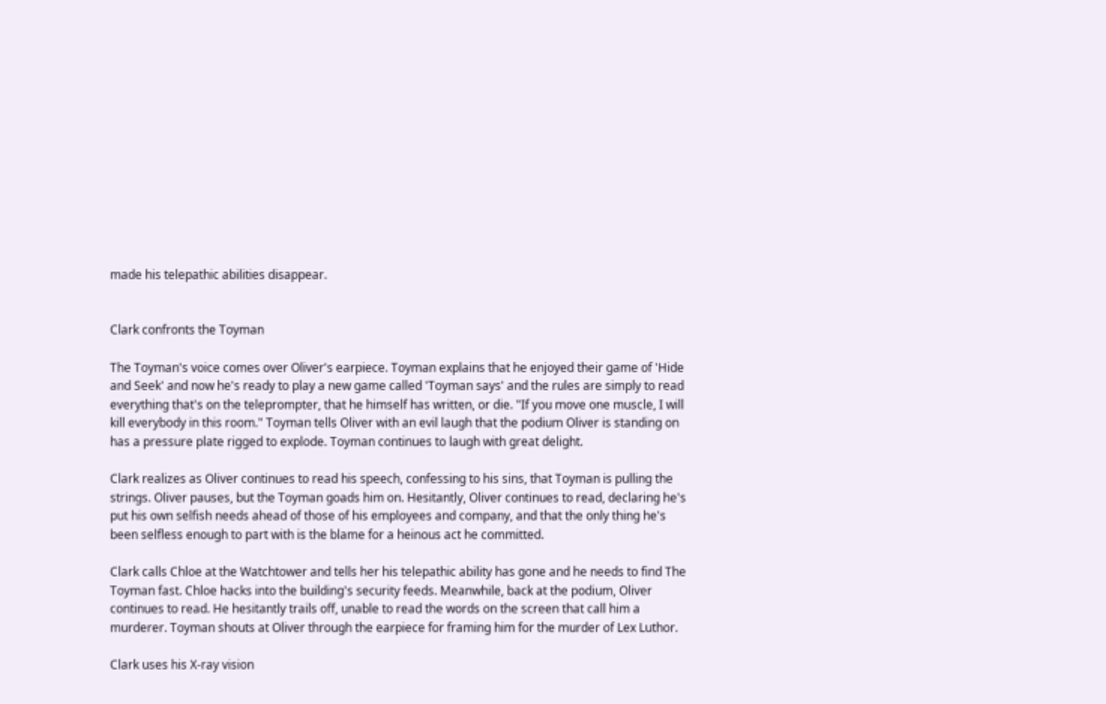made his telepathic abilities disappear.


Clark confronts the Toyman

The Toyman's voice comes over Oliver's earpiece. Toyman explains that he enjoyed their game of 'Hide and Seek' and now he's ready to play a new game called 'Toyman says' and the rules are simply to read everything that's on the teleprompter, that he himself has written, or die. "If you move one muscle, I will kill everybody in this room." Toyman tells Oliver with an evil laugh that the podium Oliver is standing on has a pressure plate rigged to explode. Toyman continues to laugh with great delight.

Clark realizes as Oliver continues to read his speech, confessing to his sins, that Toyman is pulling the strings. Oliver pauses, but the Toyman goads him on. Hesitantly, Oliver continues to read, declaring he's put his own selfish needs ahead of those of his employees and company, and that the only thing he's been selfless enough to part with is the blame for a heinous act he committed.

Clark calls Chloe at the Watchtower and tells her his telepathic ability has gone and he needs to find The Toyman fast. Chloe hacks into the building's security feeds. Meanwhile, back at the podium, Oliver continues to read. He hesitantly trails off, unable to read the words on the screen that call him a murderer. Toyman shouts at Oliver through the earpiece for framing him for the murder of Lex Luthor.

Clark uses his X-ray vision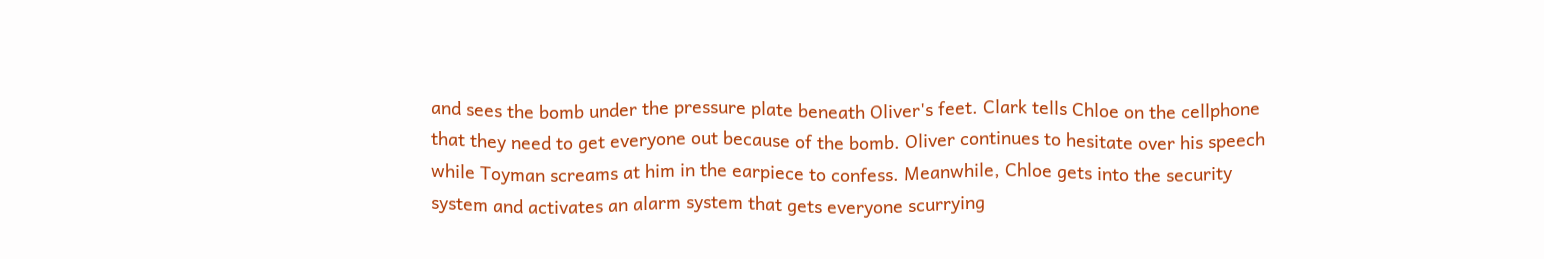and sees the bomb under the pressure plate beneath Oliver's feet. Clark tells Chloe on the cellphone that they need to get everyone out because of the bomb. Oliver continues to hesitate over his speech while Toyman screams at him in the earpiece to confess. Meanwhile, Chloe gets into the security system and activates an alarm system that gets everyone scurrying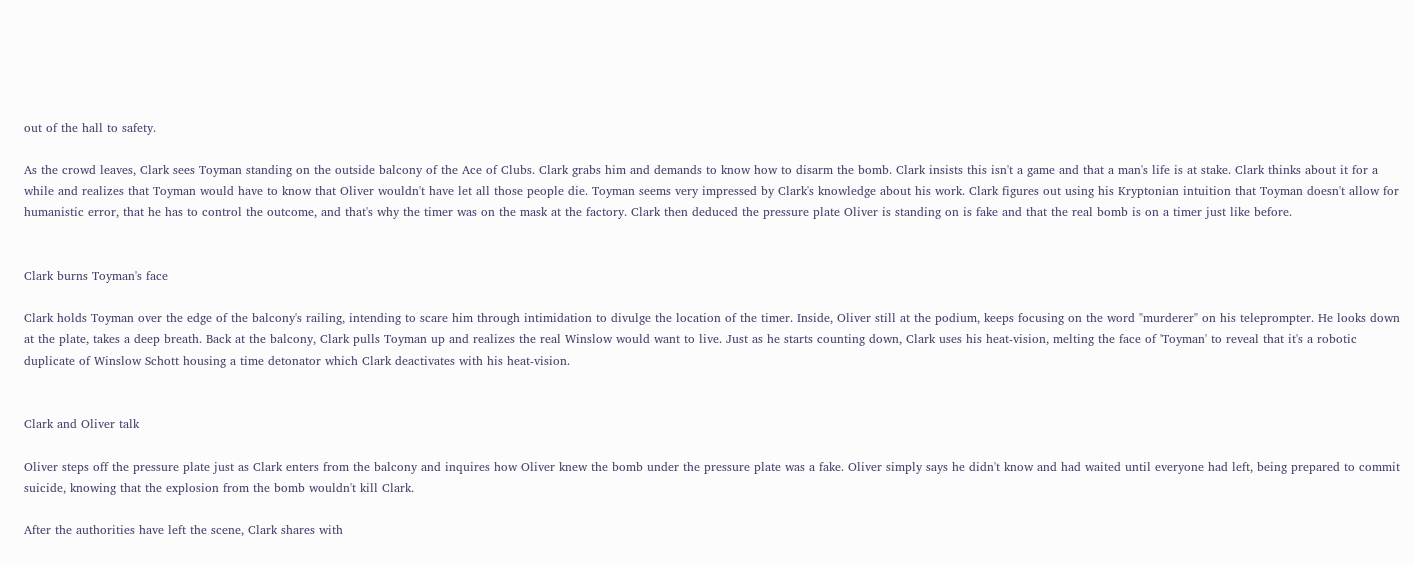out of the hall to safety.

As the crowd leaves, Clark sees Toyman standing on the outside balcony of the Ace of Clubs. Clark grabs him and demands to know how to disarm the bomb. Clark insists this isn't a game and that a man's life is at stake. Clark thinks about it for a while and realizes that Toyman would have to know that Oliver wouldn't have let all those people die. Toyman seems very impressed by Clark's knowledge about his work. Clark figures out using his Kryptonian intuition that Toyman doesn't allow for humanistic error, that he has to control the outcome, and that's why the timer was on the mask at the factory. Clark then deduced the pressure plate Oliver is standing on is fake and that the real bomb is on a timer just like before.


Clark burns Toyman's face

Clark holds Toyman over the edge of the balcony's railing, intending to scare him through intimidation to divulge the location of the timer. Inside, Oliver still at the podium, keeps focusing on the word "murderer" on his teleprompter. He looks down at the plate, takes a deep breath. Back at the balcony, Clark pulls Toyman up and realizes the real Winslow would want to live. Just as he starts counting down, Clark uses his heat-vision, melting the face of 'Toyman' to reveal that it's a robotic duplicate of Winslow Schott housing a time detonator which Clark deactivates with his heat-vision.


Clark and Oliver talk

Oliver steps off the pressure plate just as Clark enters from the balcony and inquires how Oliver knew the bomb under the pressure plate was a fake. Oliver simply says he didn't know and had waited until everyone had left, being prepared to commit suicide, knowing that the explosion from the bomb wouldn't kill Clark.

After the authorities have left the scene, Clark shares with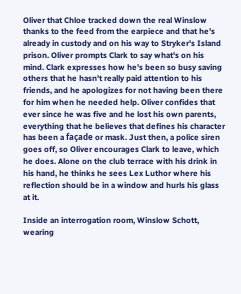Oliver that Chloe tracked down the real Winslow thanks to the feed from the earpiece and that he's already in custody and on his way to Stryker's Island prison. Oliver prompts Clark to say what's on his mind. Clark expresses how he's been so busy saving others that he hasn't really paid attention to his friends, and he apologizes for not having been there for him when he needed help. Oliver confides that ever since he was five and he lost his own parents, everything that he believes that defines his character has been a façade or mask. Just then, a police siren goes off, so Oliver encourages Clark to leave, which he does. Alone on the club terrace with his drink in his hand, he thinks he sees Lex Luthor where his reflection should be in a window and hurls his glass at it.

Inside an interrogation room, Winslow Schott, wearing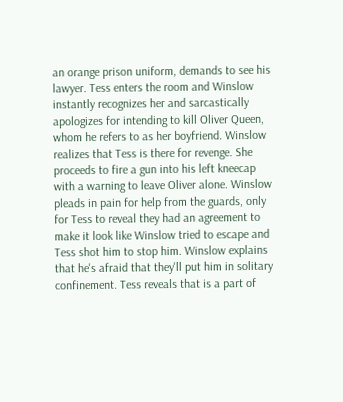an orange prison uniform, demands to see his lawyer. Tess enters the room and Winslow instantly recognizes her and sarcastically apologizes for intending to kill Oliver Queen, whom he refers to as her boyfriend. Winslow realizes that Tess is there for revenge. She proceeds to fire a gun into his left kneecap with a warning to leave Oliver alone. Winslow pleads in pain for help from the guards, only for Tess to reveal they had an agreement to make it look like Winslow tried to escape and Tess shot him to stop him. Winslow explains that he's afraid that they'll put him in solitary confinement. Tess reveals that is a part of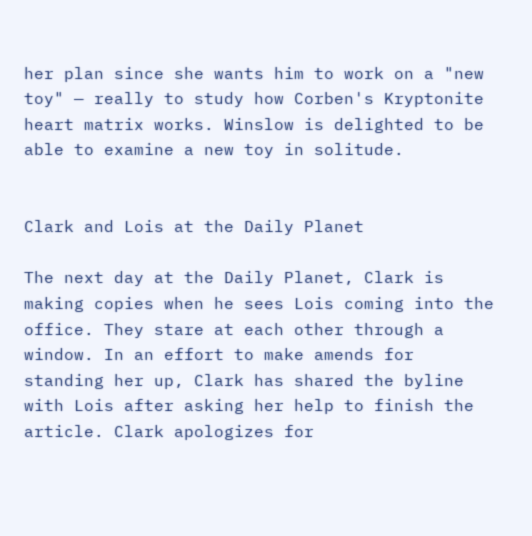her plan since she wants him to work on a "new toy" — really to study how Corben's Kryptonite heart matrix works. Winslow is delighted to be able to examine a new toy in solitude.


Clark and Lois at the Daily Planet

The next day at the Daily Planet, Clark is making copies when he sees Lois coming into the office. They stare at each other through a window. In an effort to make amends for standing her up, Clark has shared the byline with Lois after asking her help to finish the article. Clark apologizes for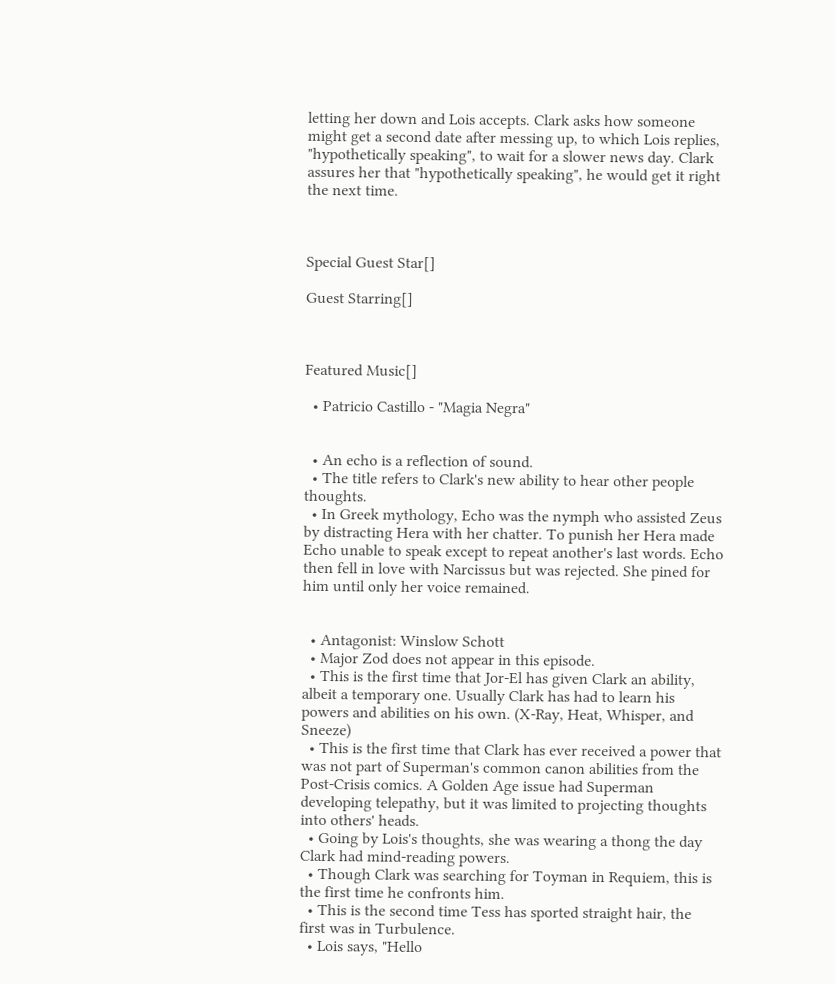letting her down and Lois accepts. Clark asks how someone might get a second date after messing up, to which Lois replies, "hypothetically speaking", to wait for a slower news day. Clark assures her that "hypothetically speaking", he would get it right the next time.



Special Guest Star[]

Guest Starring[]



Featured Music[]

  • Patricio Castillo - "Magia Negra"


  • An echo is a reflection of sound.
  • The title refers to Clark's new ability to hear other people thoughts.
  • In Greek mythology, Echo was the nymph who assisted Zeus by distracting Hera with her chatter. To punish her Hera made Echo unable to speak except to repeat another's last words. Echo then fell in love with Narcissus but was rejected. She pined for him until only her voice remained.


  • Antagonist: Winslow Schott
  • Major Zod does not appear in this episode.
  • This is the first time that Jor-El has given Clark an ability, albeit a temporary one. Usually Clark has had to learn his powers and abilities on his own. (X-Ray, Heat, Whisper, and Sneeze)
  • This is the first time that Clark has ever received a power that was not part of Superman's common canon abilities from the Post-Crisis comics. A Golden Age issue had Superman developing telepathy, but it was limited to projecting thoughts into others' heads.
  • Going by Lois's thoughts, she was wearing a thong the day Clark had mind-reading powers.
  • Though Clark was searching for Toyman in Requiem, this is the first time he confronts him.
  • This is the second time Tess has sported straight hair, the first was in Turbulence.
  • Lois says, "Hello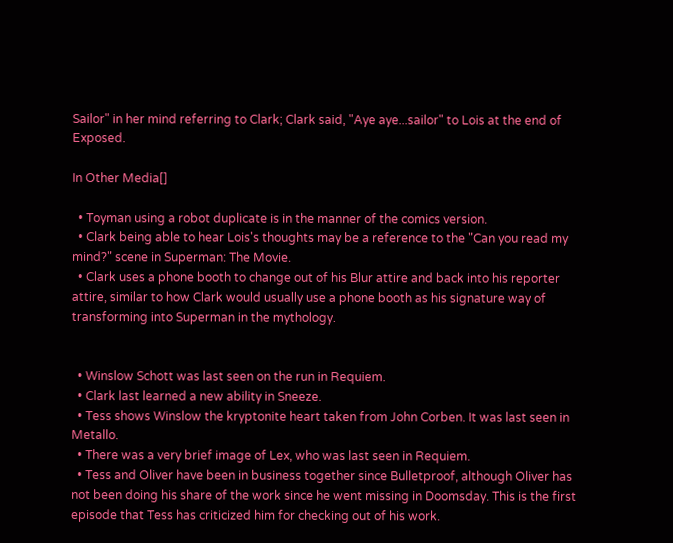Sailor" in her mind referring to Clark; Clark said, "Aye aye...sailor" to Lois at the end of Exposed.

In Other Media[]

  • Toyman using a robot duplicate is in the manner of the comics version.
  • Clark being able to hear Lois's thoughts may be a reference to the "Can you read my mind?" scene in Superman: The Movie.
  • Clark uses a phone booth to change out of his Blur attire and back into his reporter attire, similar to how Clark would usually use a phone booth as his signature way of transforming into Superman in the mythology.


  • Winslow Schott was last seen on the run in Requiem.
  • Clark last learned a new ability in Sneeze.
  • Tess shows Winslow the kryptonite heart taken from John Corben. It was last seen in Metallo.
  • There was a very brief image of Lex, who was last seen in Requiem.
  • Tess and Oliver have been in business together since Bulletproof, although Oliver has not been doing his share of the work since he went missing in Doomsday. This is the first episode that Tess has criticized him for checking out of his work.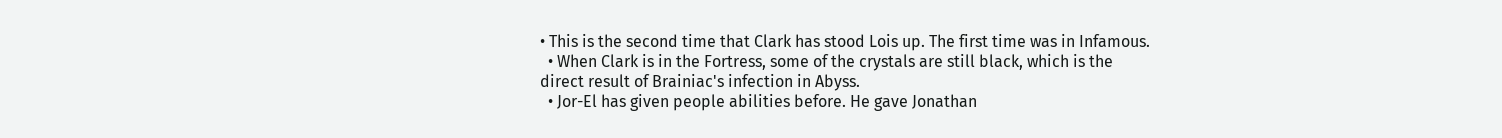• This is the second time that Clark has stood Lois up. The first time was in Infamous.
  • When Clark is in the Fortress, some of the crystals are still black, which is the direct result of Brainiac's infection in Abyss.
  • Jor-El has given people abilities before. He gave Jonathan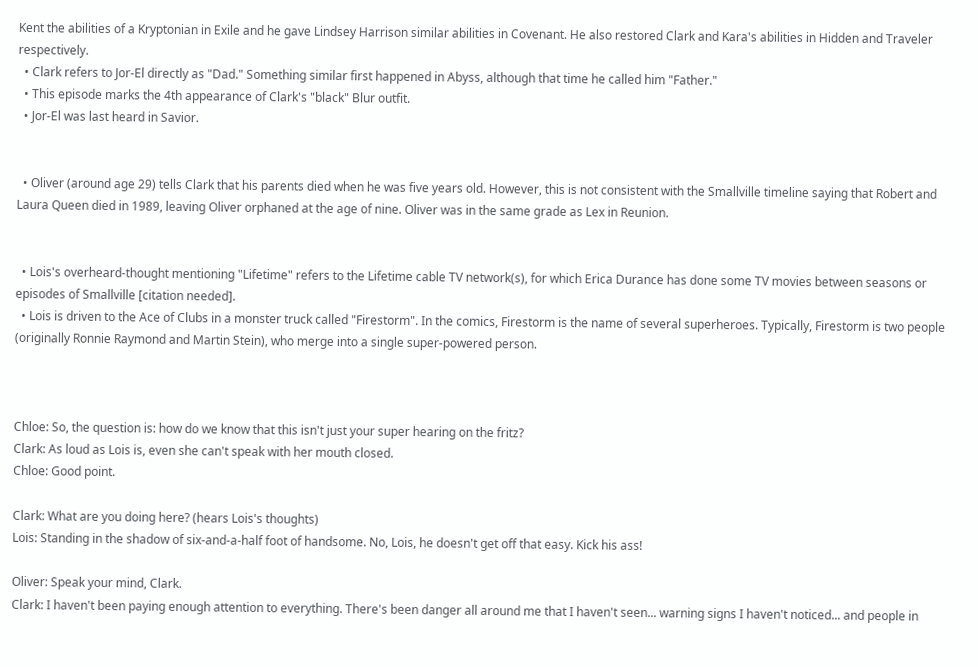Kent the abilities of a Kryptonian in Exile and he gave Lindsey Harrison similar abilities in Covenant. He also restored Clark and Kara's abilities in Hidden and Traveler respectively.
  • Clark refers to Jor-El directly as "Dad." Something similar first happened in Abyss, although that time he called him "Father."
  • This episode marks the 4th appearance of Clark's "black" Blur outfit.
  • Jor-El was last heard in Savior.


  • Oliver (around age 29) tells Clark that his parents died when he was five years old. However, this is not consistent with the Smallville timeline saying that Robert and Laura Queen died in 1989, leaving Oliver orphaned at the age of nine. Oliver was in the same grade as Lex in Reunion.


  • Lois's overheard-thought mentioning "Lifetime" refers to the Lifetime cable TV network(s), for which Erica Durance has done some TV movies between seasons or episodes of Smallville [citation needed].
  • Lois is driven to the Ace of Clubs in a monster truck called "Firestorm". In the comics, Firestorm is the name of several superheroes. Typically, Firestorm is two people (originally Ronnie Raymond and Martin Stein), who merge into a single super-powered person.



Chloe: So, the question is: how do we know that this isn't just your super hearing on the fritz?
Clark: As loud as Lois is, even she can't speak with her mouth closed.
Chloe: Good point.

Clark: What are you doing here? (hears Lois's thoughts)
Lois: Standing in the shadow of six-and-a-half foot of handsome. No, Lois, he doesn't get off that easy. Kick his ass!

Oliver: Speak your mind, Clark.
Clark: I haven't been paying enough attention to everything. There's been danger all around me that I haven't seen... warning signs I haven't noticed... and people in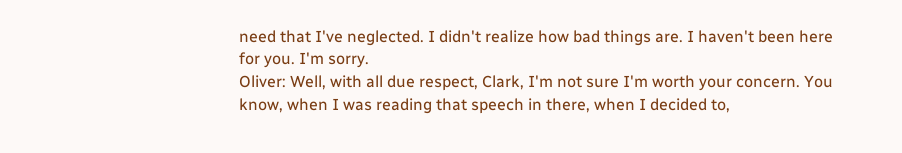need that I've neglected. I didn't realize how bad things are. I haven't been here for you. I'm sorry.
Oliver: Well, with all due respect, Clark, I'm not sure I'm worth your concern. You know, when I was reading that speech in there, when I decided to,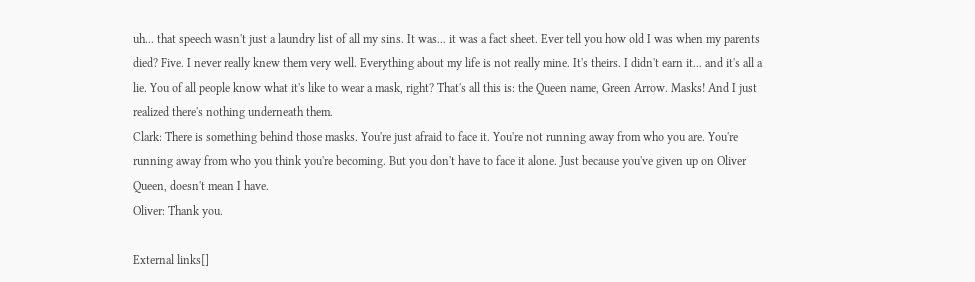uh... that speech wasn't just a laundry list of all my sins. It was... it was a fact sheet. Ever tell you how old I was when my parents died? Five. I never really knew them very well. Everything about my life is not really mine. It's theirs. I didn't earn it... and it's all a lie. You of all people know what it's like to wear a mask, right? That's all this is: the Queen name, Green Arrow. Masks! And I just realized there's nothing underneath them.
Clark: There is something behind those masks. You're just afraid to face it. You're not running away from who you are. You're running away from who you think you're becoming. But you don't have to face it alone. Just because you've given up on Oliver Queen, doesn't mean I have.
Oliver: Thank you.

External links[]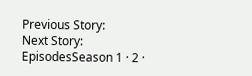Previous Story:
Next Story:
EpisodesSeason 1 · 2 ·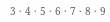3 · 4 · 5 · 6 · 7 · 8 · 9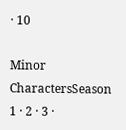· 10

Minor CharactersSeason 1 · 2 · 3 ·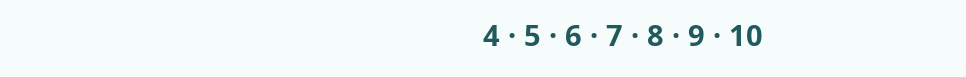4 · 5 · 6 · 7 · 8 · 9 · 10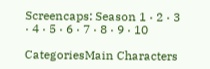Screencaps: Season 1 · 2 · 3 · 4 · 5 · 6 · 7 · 8 · 9 · 10

CategoriesMain Characters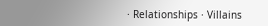· Relationships · Villains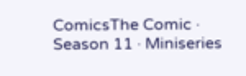ComicsThe Comic · Season 11 · Miniseries